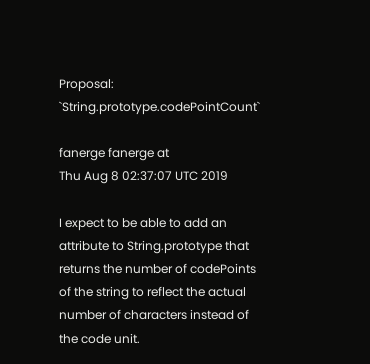Proposal: `String.prototype.codePointCount`

fanerge fanerge at
Thu Aug 8 02:37:07 UTC 2019

I expect to be able to add an attribute to String.prototype that returns the number of codePoints of the string to reflect the actual number of characters instead of the code unit.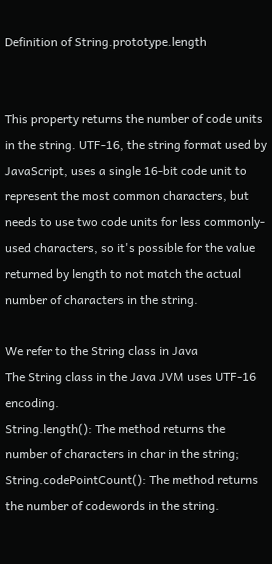Definition of String.prototype.length


This property returns the number of code units in the string. UTF-16, the string format used by JavaScript, uses a single 16-bit code unit to represent the most common characters, but needs to use two code units for less commonly-used characters, so it's possible for the value returned by length to not match the actual number of characters in the string.

We refer to the String class in Java
The String class in the Java JVM uses UTF-16 encoding.
String.length(): The method returns the number of characters in char in the string;
String.codePointCount(): The method returns the number of codewords in the string.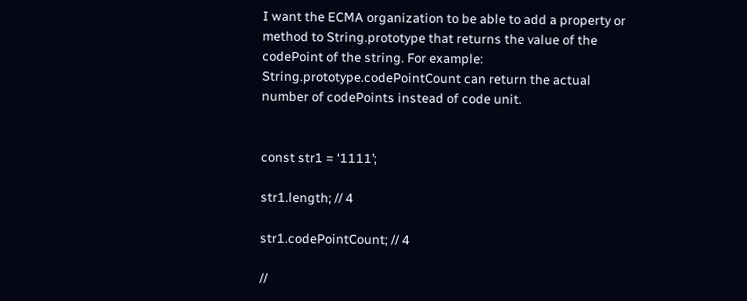I want the ECMA organization to be able to add a property or method to String.prototype that returns the value of the codePoint of the string. For example: String.prototype.codePointCount can return the actual number of codePoints instead of code unit.


const str1 = ‘1111’;

str1.length; // 4

str1.codePointCount; // 4

//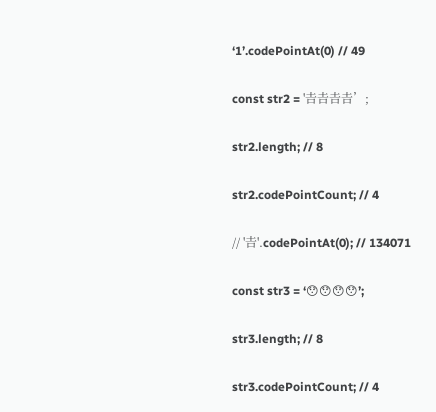‘1’.codePointAt(0) // 49

const str2 = '𠮷𠮷𠮷𠮷’;

str2.length; // 8

str2.codePointCount; // 4

// '𠮷'.codePointAt(0); // 134071

const str3 = ‘😯😯😯😯’;

str3.length; // 8

str3.codePointCount; // 4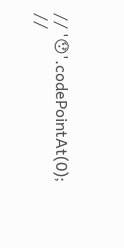// '😯'.codePointAt(0); //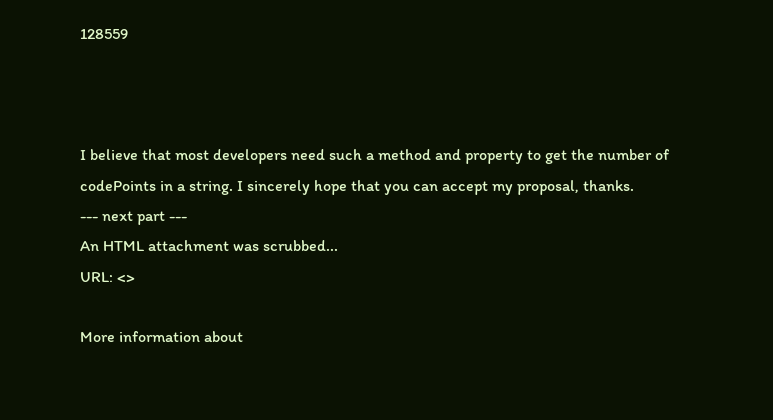128559



I believe that most developers need such a method and property to get the number of codePoints in a string. I sincerely hope that you can accept my proposal, thanks.
--- next part ---
An HTML attachment was scrubbed...
URL: <>

More information about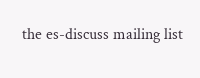the es-discuss mailing list